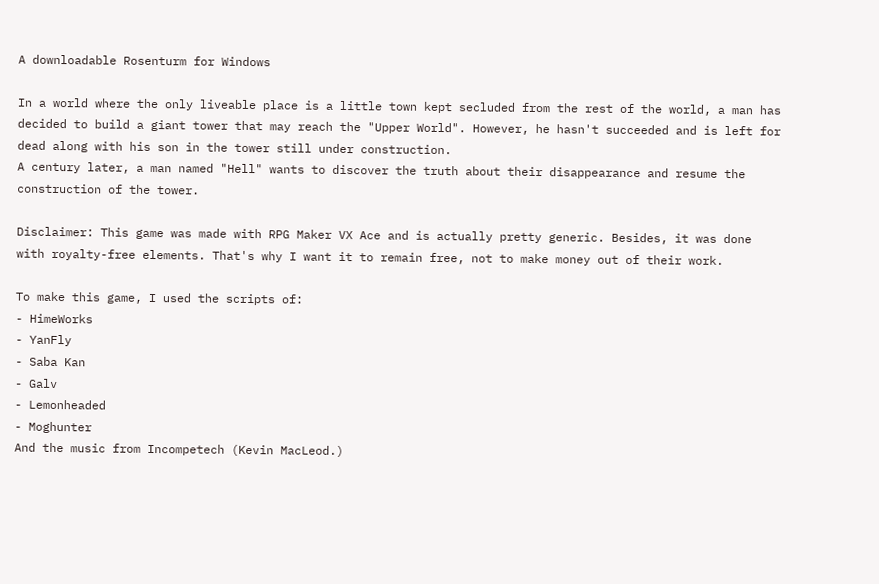A downloadable Rosenturm for Windows

In a world where the only liveable place is a little town kept secluded from the rest of the world, a man has decided to build a giant tower that may reach the "Upper World". However, he hasn't succeeded and is left for dead along with his son in the tower still under construction.
A century later, a man named "Hell" wants to discover the truth about their disappearance and resume the construction of the tower.

Disclaimer: This game was made with RPG Maker VX Ace and is actually pretty generic. Besides, it was done with royalty-free elements. That's why I want it to remain free, not to make money out of their work.

To make this game, I used the scripts of:
- HimeWorks
- YanFly
- Saba Kan
- Galv
- Lemonheaded
- Moghunter
And the music from Incompetech (Kevin MacLeod.)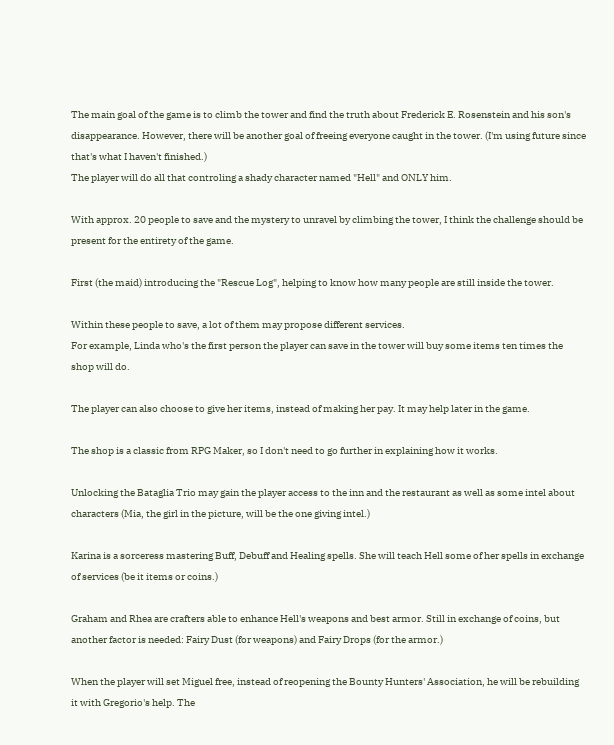The main goal of the game is to climb the tower and find the truth about Frederick E. Rosenstein and his son's disappearance. However, there will be another goal of freeing everyone caught in the tower. (I'm using future since that's what I haven't finished.)
The player will do all that controling a shady character named "Hell" and ONLY him.

With approx. 20 people to save and the mystery to unravel by climbing the tower, I think the challenge should be present for the entirety of the game.

First (the maid) introducing the "Rescue Log", helping to know how many people are still inside the tower.

Within these people to save, a lot of them may propose different services.
For example, Linda who's the first person the player can save in the tower will buy some items ten times the shop will do.

The player can also choose to give her items, instead of making her pay. It may help later in the game.

The shop is a classic from RPG Maker, so I don't need to go further in explaining how it works.

Unlocking the Bataglia Trio may gain the player access to the inn and the restaurant as well as some intel about characters (Mia, the girl in the picture, will be the one giving intel.)

Karina is a sorceress mastering Buff, Debuff and Healing spells. She will teach Hell some of her spells in exchange of services (be it items or coins.)

Graham and Rhea are crafters able to enhance Hell's weapons and best armor. Still in exchange of coins, but another factor is needed: Fairy Dust (for weapons) and Fairy Drops (for the armor.)

When the player will set Miguel free, instead of reopening the Bounty Hunters' Association, he will be rebuilding it with Gregorio's help. The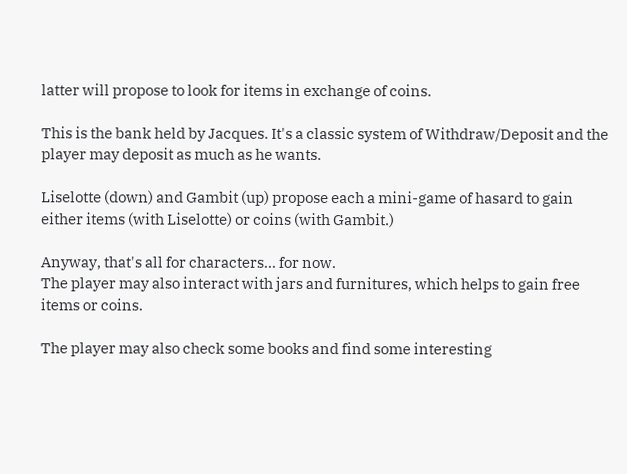latter will propose to look for items in exchange of coins.

This is the bank held by Jacques. It's a classic system of Withdraw/Deposit and the player may deposit as much as he wants.

Liselotte (down) and Gambit (up) propose each a mini-game of hasard to gain either items (with Liselotte) or coins (with Gambit.)

Anyway, that's all for characters... for now.
The player may also interact with jars and furnitures, which helps to gain free items or coins.

The player may also check some books and find some interesting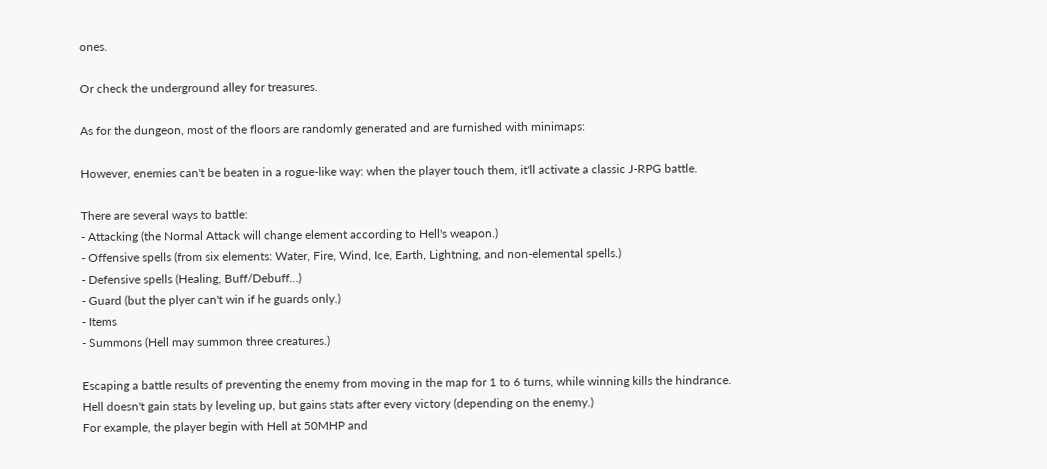ones.

Or check the underground alley for treasures.

As for the dungeon, most of the floors are randomly generated and are furnished with minimaps:

However, enemies can't be beaten in a rogue-like way: when the player touch them, it'll activate a classic J-RPG battle.

There are several ways to battle:
- Attacking (the Normal Attack will change element according to Hell's weapon.)
- Offensive spells (from six elements: Water, Fire, Wind, Ice, Earth, Lightning, and non-elemental spells.)
- Defensive spells (Healing, Buff/Debuff...)
- Guard (but the plyer can't win if he guards only.)
- Items
- Summons (Hell may summon three creatures.)

Escaping a battle results of preventing the enemy from moving in the map for 1 to 6 turns, while winning kills the hindrance.
Hell doesn't gain stats by leveling up, but gains stats after every victory (depending on the enemy.)
For example, the player begin with Hell at 50MHP and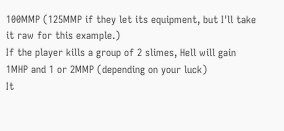100MMP (125MMP if they let its equipment, but I'll take it raw for this example.)
If the player kills a group of 2 slimes, Hell will gain 1MHP and 1 or 2MMP (depending on your luck)
It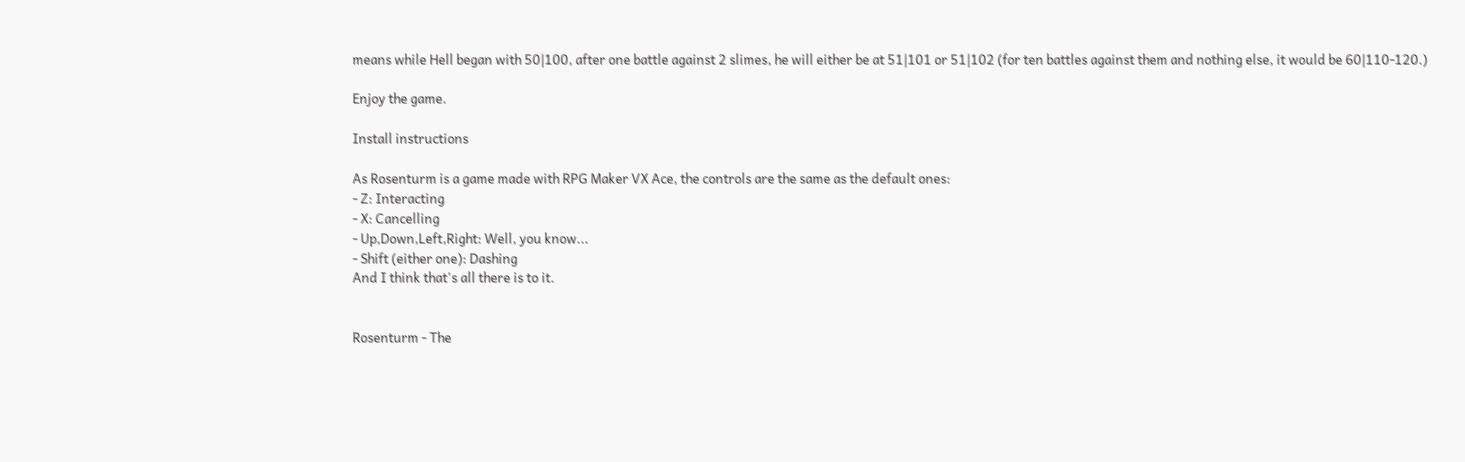means while Hell began with 50|100, after one battle against 2 slimes, he will either be at 51|101 or 51|102 (for ten battles against them and nothing else, it would be 60|110-120.)

Enjoy the game.

Install instructions

As Rosenturm is a game made with RPG Maker VX Ace, the controls are the same as the default ones:
- Z: Interacting
- X: Cancelling
- Up,Down,Left,Right: Well, you know...
- Shift (either one): Dashing
And I think that's all there is to it.


Rosenturm - The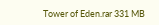Tower of Eden.rar 331 MB